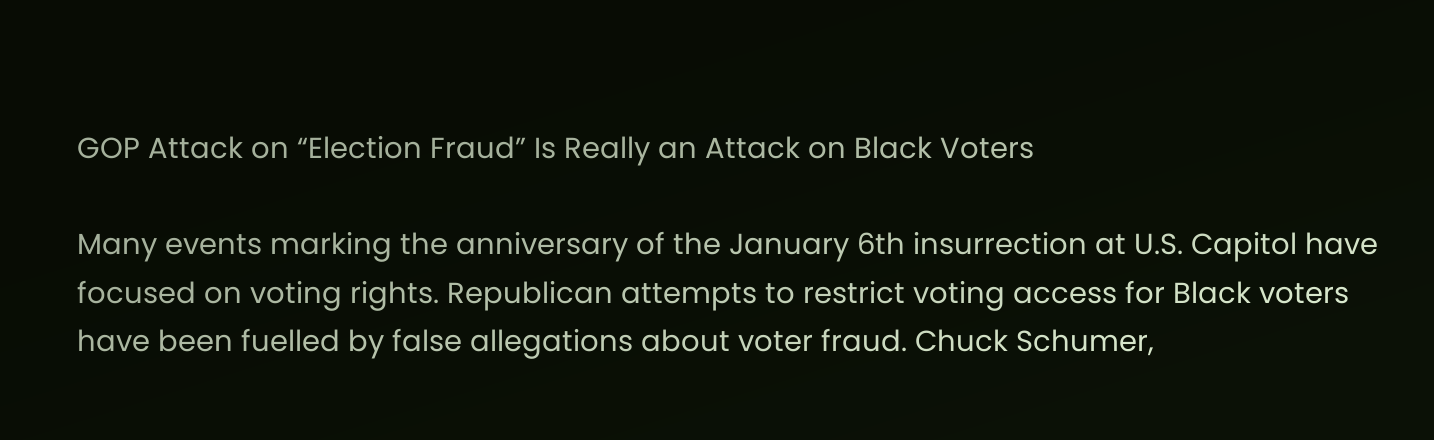GOP Attack on “Election Fraud” Is Really an Attack on Black Voters

Many events marking the anniversary of the January 6th insurrection at U.S. Capitol have focused on voting rights. Republican attempts to restrict voting access for Black voters have been fuelled by false allegations about voter fraud. Chuck Schumer,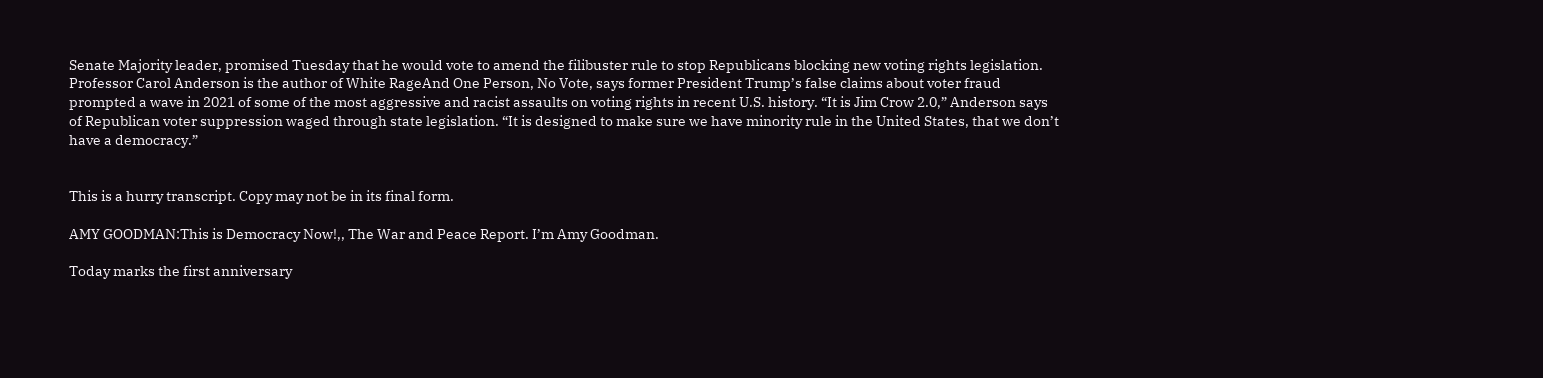Senate Majority leader, promised Tuesday that he would vote to amend the filibuster rule to stop Republicans blocking new voting rights legislation. Professor Carol Anderson is the author of White RageAnd One Person, No Vote, says former President Trump’s false claims about voter fraud prompted a wave in 2021 of some of the most aggressive and racist assaults on voting rights in recent U.S. history. “It is Jim Crow 2.0,” Anderson says of Republican voter suppression waged through state legislation. “It is designed to make sure we have minority rule in the United States, that we don’t have a democracy.”


This is a hurry transcript. Copy may not be in its final form.

AMY GOODMAN:This is Democracy Now!,, The War and Peace Report. I’m Amy Goodman.

Today marks the first anniversary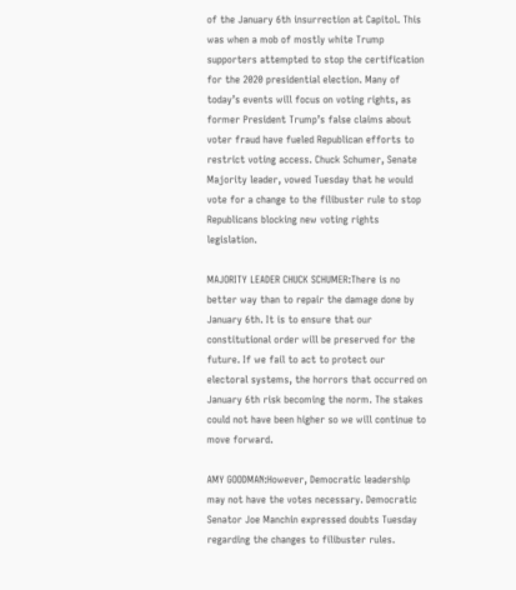of the January 6th insurrection at Capitol. This was when a mob of mostly white Trump supporters attempted to stop the certification for the 2020 presidential election. Many of today’s events will focus on voting rights, as former President Trump’s false claims about voter fraud have fueled Republican efforts to restrict voting access. Chuck Schumer, Senate Majority leader, vowed Tuesday that he would vote for a change to the filibuster rule to stop Republicans blocking new voting rights legislation.

MAJORITY LEADER CHUCK SCHUMER:There is no better way than to repair the damage done by January 6th. It is to ensure that our constitutional order will be preserved for the future. If we fail to act to protect our electoral systems, the horrors that occurred on January 6th risk becoming the norm. The stakes could not have been higher so we will continue to move forward.

AMY GOODMAN:However, Democratic leadership may not have the votes necessary. Democratic Senator Joe Manchin expressed doubts Tuesday regarding the changes to filibuster rules.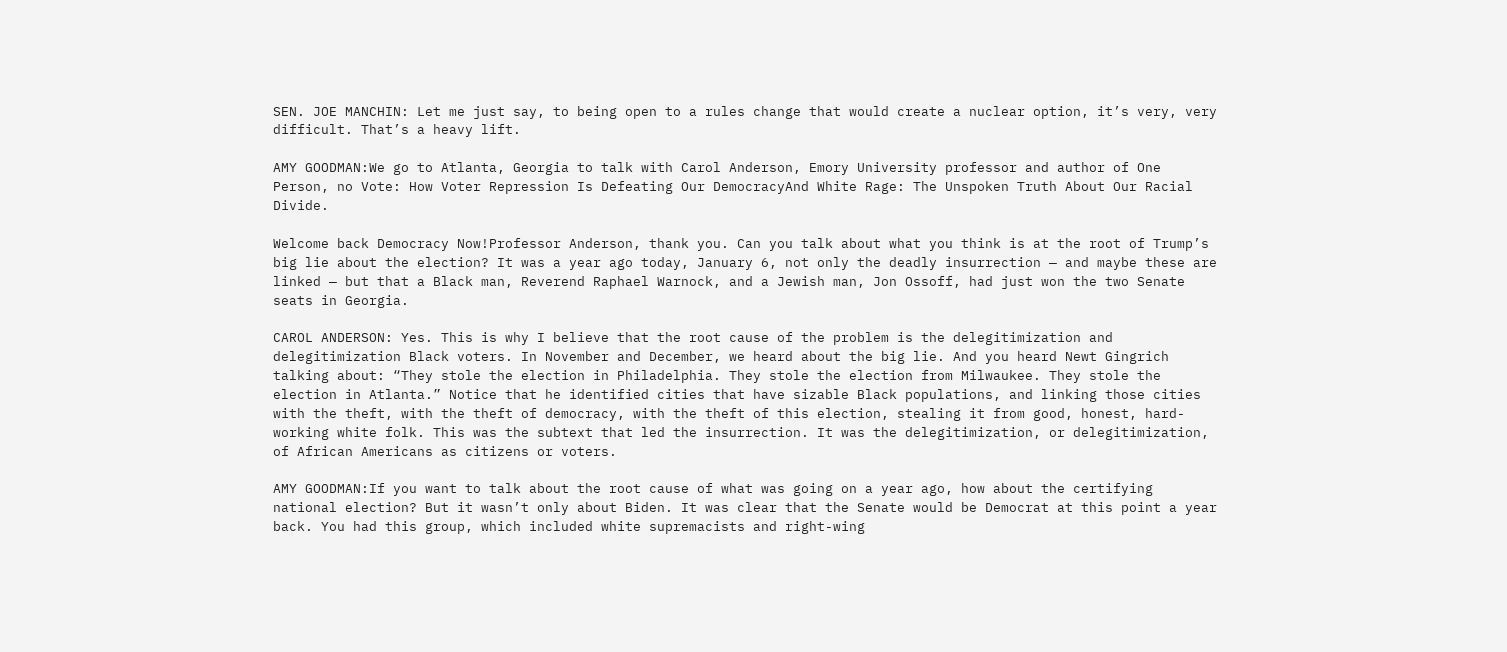SEN. JOE MANCHIN: Let me just say, to being open to a rules change that would create a nuclear option, it’s very, very difficult. That’s a heavy lift.

AMY GOODMAN:We go to Atlanta, Georgia to talk with Carol Anderson, Emory University professor and author of One Person, no Vote: How Voter Repression Is Defeating Our DemocracyAnd White Rage: The Unspoken Truth About Our Racial Divide.

Welcome back Democracy Now!Professor Anderson, thank you. Can you talk about what you think is at the root of Trump’s big lie about the election? It was a year ago today, January 6, not only the deadly insurrection — and maybe these are linked — but that a Black man, Reverend Raphael Warnock, and a Jewish man, Jon Ossoff, had just won the two Senate seats in Georgia.

CAROL ANDERSON: Yes. This is why I believe that the root cause of the problem is the delegitimization and delegitimization Black voters. In November and December, we heard about the big lie. And you heard Newt Gingrich talking about: “They stole the election in Philadelphia. They stole the election from Milwaukee. They stole the election in Atlanta.” Notice that he identified cities that have sizable Black populations, and linking those cities with the theft, with the theft of democracy, with the theft of this election, stealing it from good, honest, hard-working white folk. This was the subtext that led the insurrection. It was the delegitimization, or delegitimization, of African Americans as citizens or voters.

AMY GOODMAN:If you want to talk about the root cause of what was going on a year ago, how about the certifying national election? But it wasn’t only about Biden. It was clear that the Senate would be Democrat at this point a year back. You had this group, which included white supremacists and right-wing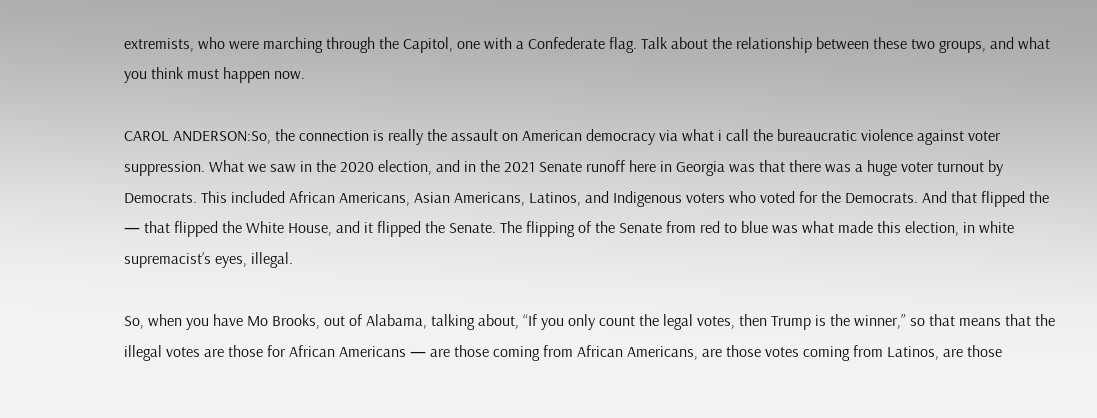extremists, who were marching through the Capitol, one with a Confederate flag. Talk about the relationship between these two groups, and what you think must happen now.

CAROL ANDERSON:So, the connection is really the assault on American democracy via what i call the bureaucratic violence against voter suppression. What we saw in the 2020 election, and in the 2021 Senate runoff here in Georgia was that there was a huge voter turnout by Democrats. This included African Americans, Asian Americans, Latinos, and Indigenous voters who voted for the Democrats. And that flipped the — that flipped the White House, and it flipped the Senate. The flipping of the Senate from red to blue was what made this election, in white supremacist’s eyes, illegal.

So, when you have Mo Brooks, out of Alabama, talking about, “If you only count the legal votes, then Trump is the winner,” so that means that the illegal votes are those for African Americans — are those coming from African Americans, are those votes coming from Latinos, are those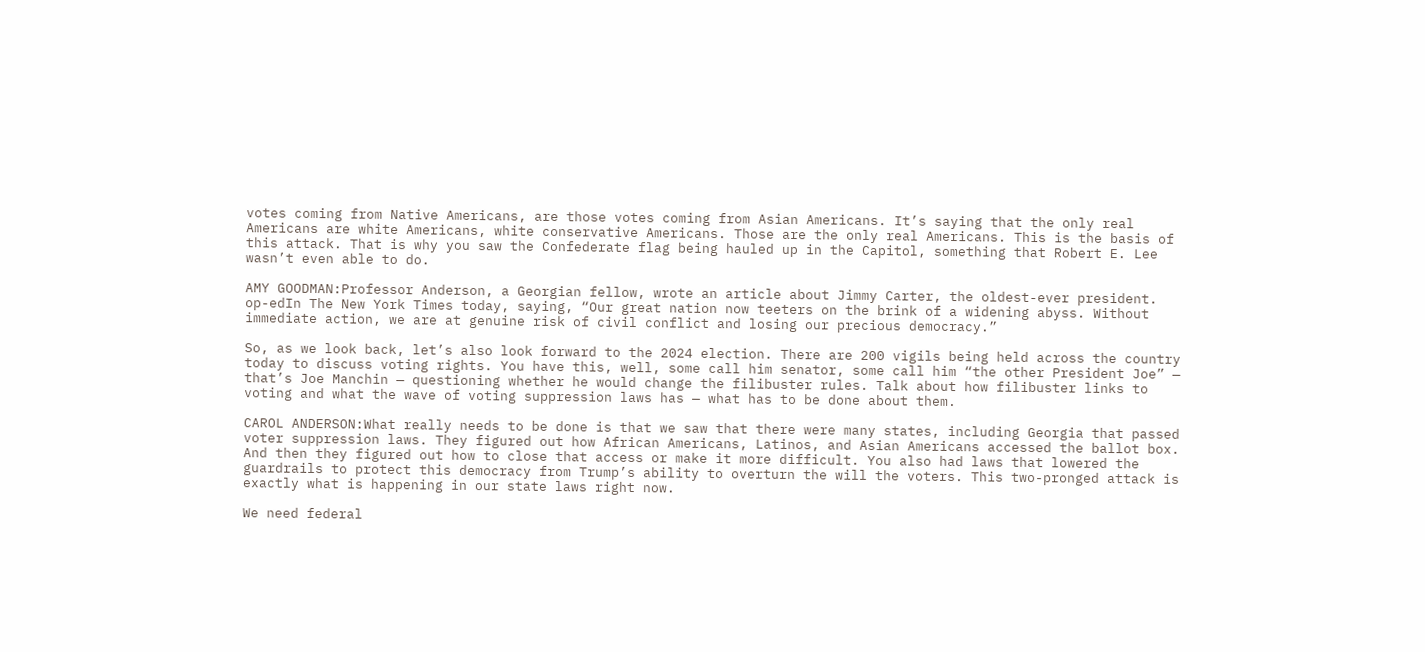votes coming from Native Americans, are those votes coming from Asian Americans. It’s saying that the only real Americans are white Americans, white conservative Americans. Those are the only real Americans. This is the basis of this attack. That is why you saw the Confederate flag being hauled up in the Capitol, something that Robert E. Lee wasn’t even able to do.

AMY GOODMAN:Professor Anderson, a Georgian fellow, wrote an article about Jimmy Carter, the oldest-ever president. op-edIn The New York Times today, saying, “Our great nation now teeters on the brink of a widening abyss. Without immediate action, we are at genuine risk of civil conflict and losing our precious democracy.”

So, as we look back, let’s also look forward to the 2024 election. There are 200 vigils being held across the country today to discuss voting rights. You have this, well, some call him senator, some call him “the other President Joe” — that’s Joe Manchin — questioning whether he would change the filibuster rules. Talk about how filibuster links to voting and what the wave of voting suppression laws has — what has to be done about them.

CAROL ANDERSON:What really needs to be done is that we saw that there were many states, including Georgia that passed voter suppression laws. They figured out how African Americans, Latinos, and Asian Americans accessed the ballot box. And then they figured out how to close that access or make it more difficult. You also had laws that lowered the guardrails to protect this democracy from Trump’s ability to overturn the will the voters. This two-pronged attack is exactly what is happening in our state laws right now.

We need federal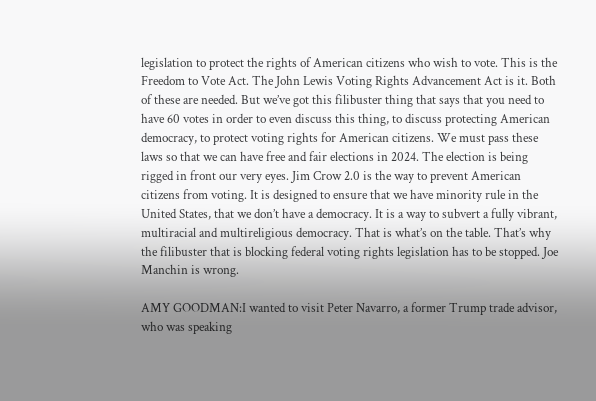legislation to protect the rights of American citizens who wish to vote. This is the Freedom to Vote Act. The John Lewis Voting Rights Advancement Act is it. Both of these are needed. But we’ve got this filibuster thing that says that you need to have 60 votes in order to even discuss this thing, to discuss protecting American democracy, to protect voting rights for American citizens. We must pass these laws so that we can have free and fair elections in 2024. The election is being rigged in front our very eyes. Jim Crow 2.0 is the way to prevent American citizens from voting. It is designed to ensure that we have minority rule in the United States, that we don’t have a democracy. It is a way to subvert a fully vibrant, multiracial and multireligious democracy. That is what’s on the table. That’s why the filibuster that is blocking federal voting rights legislation has to be stopped. Joe Manchin is wrong.

AMY GOODMAN:I wanted to visit Peter Navarro, a former Trump trade advisor, who was speaking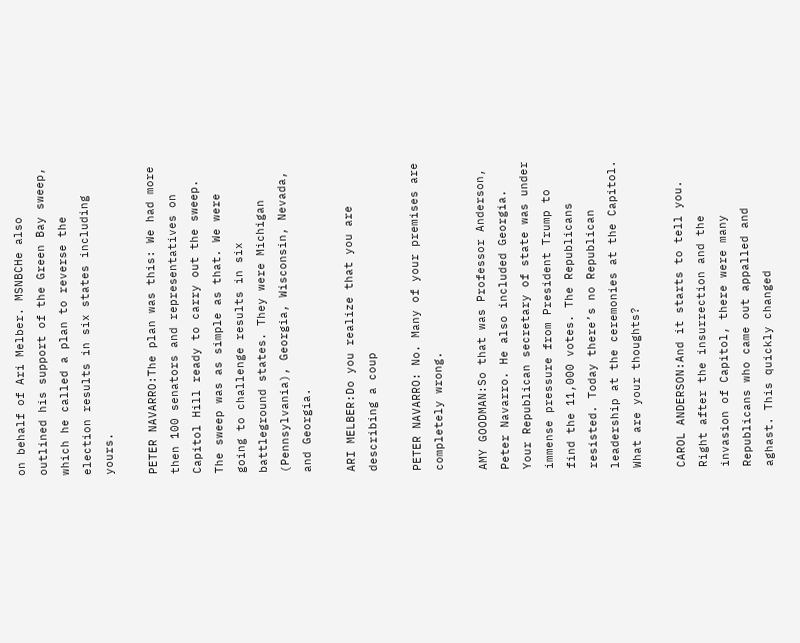on behalf of Ari Melber. MSNBCHe also outlined his support of the Green Bay sweep, which he called a plan to reverse the election results in six states including yours.

PETER NAVARRO:The plan was this: We had more then 100 senators and representatives on Capitol Hill ready to carry out the sweep. The sweep was as simple as that. We were going to challenge results in six battleground states. They were Michigan (Pennsylvania), Georgia, Wisconsin, Nevada, and Georgia.

ARI MELBER:Do you realize that you are describing a coup

PETER NAVARRO: No. Many of your premises are completely wrong.

AMY GOODMAN:So that was Professor Anderson, Peter Navarro. He also included Georgia. Your Republican secretary of state was under immense pressure from President Trump to find the 11,000 votes. The Republicans resisted. Today there’s no Republican leadership at the ceremonies at the Capitol. What are your thoughts?

CAROL ANDERSON:And it starts to tell you. Right after the insurrection and the invasion of Capitol, there were many Republicans who came out appalled and aghast. This quickly changed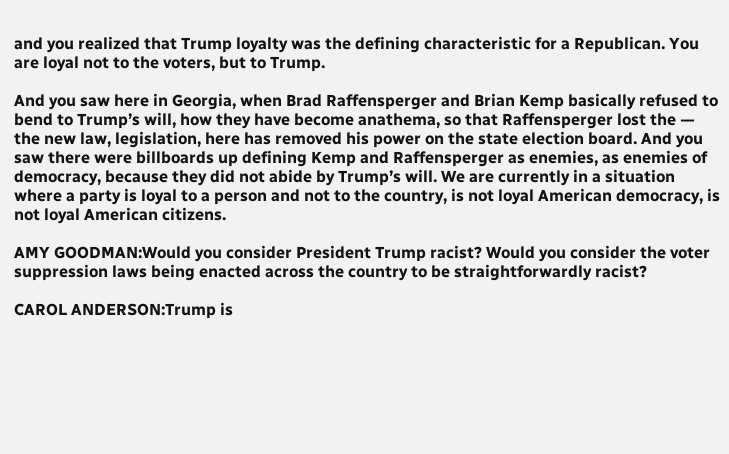and you realized that Trump loyalty was the defining characteristic for a Republican. You are loyal not to the voters, but to Trump.

And you saw here in Georgia, when Brad Raffensperger and Brian Kemp basically refused to bend to Trump’s will, how they have become anathema, so that Raffensperger lost the — the new law, legislation, here has removed his power on the state election board. And you saw there were billboards up defining Kemp and Raffensperger as enemies, as enemies of democracy, because they did not abide by Trump’s will. We are currently in a situation where a party is loyal to a person and not to the country, is not loyal American democracy, is not loyal American citizens.

AMY GOODMAN:Would you consider President Trump racist? Would you consider the voter suppression laws being enacted across the country to be straightforwardly racist?

CAROL ANDERSON:Trump is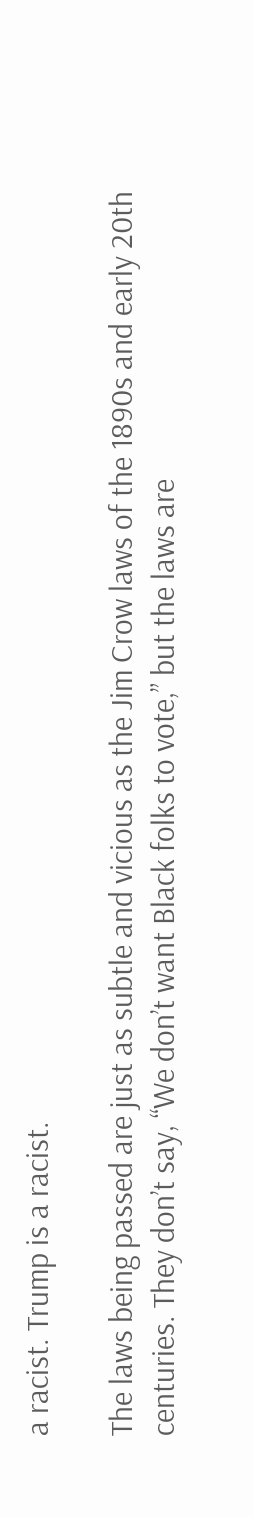a racist. Trump is a racist.

The laws being passed are just as subtle and vicious as the Jim Crow laws of the 1890s and early 20th centuries. They don’t say, “We don’t want Black folks to vote,” but the laws are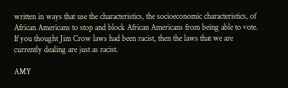written in ways that use the characteristics, the socioeconomic characteristics, of African Americans to stop and block African Americans from being able to vote. If you thought Jim Crow laws had been racist, then the laws that we are currently dealing are just as racist.

AMY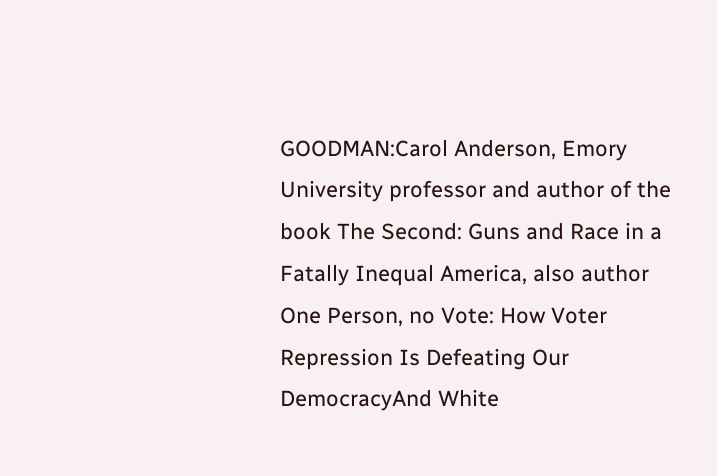GOODMAN:Carol Anderson, Emory University professor and author of the book The Second: Guns and Race in a Fatally Inequal America, also author One Person, no Vote: How Voter Repression Is Defeating Our DemocracyAnd White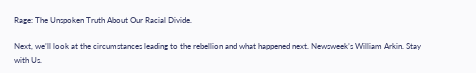Rage: The Unspoken Truth About Our Racial Divide.

Next, we’ll look at the circumstances leading to the rebellion and what happened next. Newsweek’s William Arkin. Stay with Us.